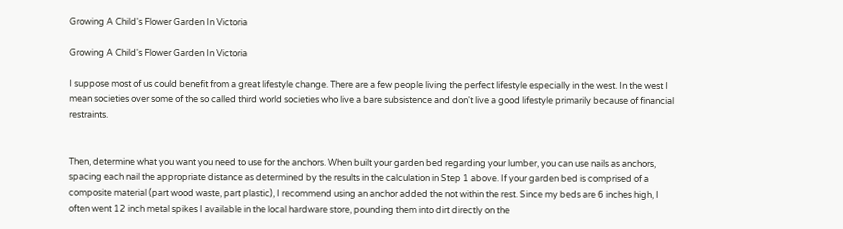Growing A Child's Flower Garden In Victoria

Growing A Child's Flower Garden In Victoria

I suppose most of us could benefit from a great lifestyle change. There are a few people living the perfect lifestyle especially in the west. In the west I mean societies over some of the so called third world societies who live a bare subsistence and don't live a good lifestyle primarily because of financial restraints.


Then, determine what you want you need to use for the anchors. When built your garden bed regarding your lumber, you can use nails as anchors, spacing each nail the appropriate distance as determined by the results in the calculation in Step 1 above. If your garden bed is comprised of a composite material (part wood waste, part plastic), I recommend using an anchor added the not within the rest. Since my beds are 6 inches high, I often went 12 inch metal spikes I available in the local hardware store, pounding them into dirt directly on the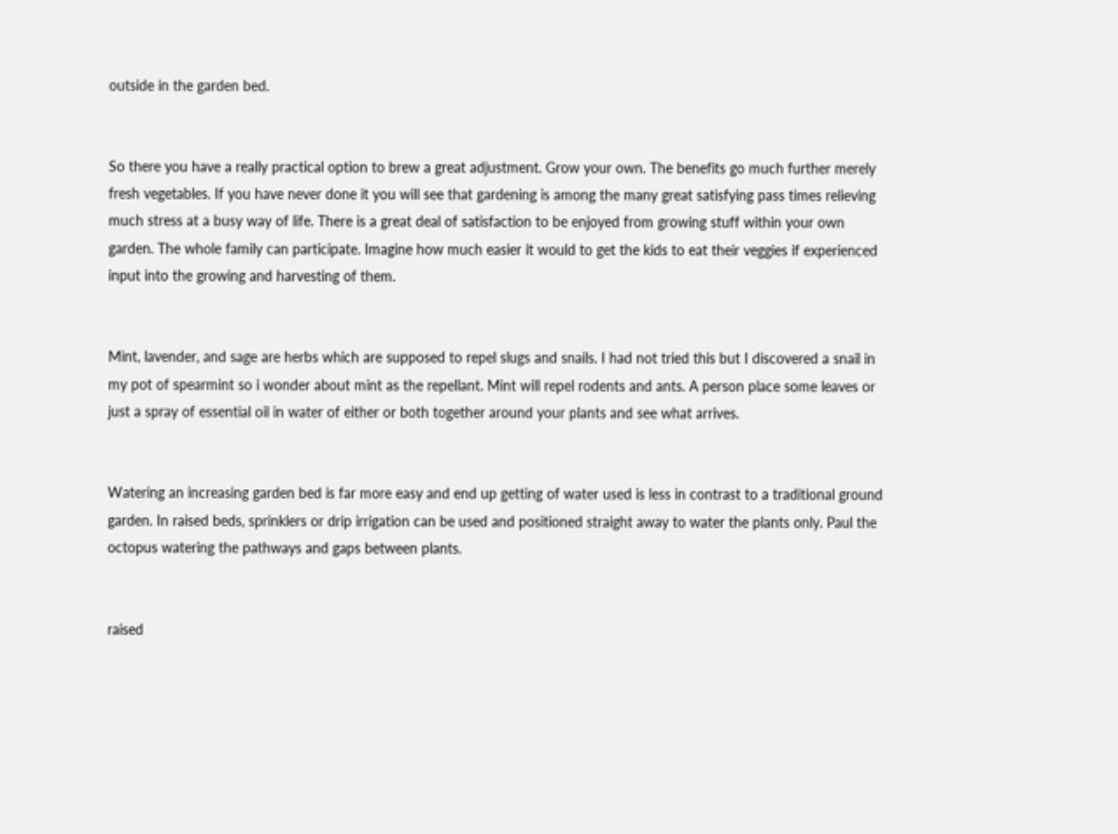outside in the garden bed.


So there you have a really practical option to brew a great adjustment. Grow your own. The benefits go much further merely fresh vegetables. If you have never done it you will see that gardening is among the many great satisfying pass times relieving much stress at a busy way of life. There is a great deal of satisfaction to be enjoyed from growing stuff within your own garden. The whole family can participate. Imagine how much easier it would to get the kids to eat their veggies if experienced input into the growing and harvesting of them.


Mint, lavender, and sage are herbs which are supposed to repel slugs and snails. I had not tried this but I discovered a snail in my pot of spearmint so i wonder about mint as the repellant. Mint will repel rodents and ants. A person place some leaves or just a spray of essential oil in water of either or both together around your plants and see what arrives.


Watering an increasing garden bed is far more easy and end up getting of water used is less in contrast to a traditional ground garden. In raised beds, sprinklers or drip irrigation can be used and positioned straight away to water the plants only. Paul the octopus watering the pathways and gaps between plants.


raised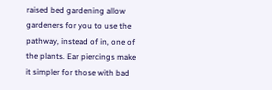raised bed gardening allow gardeners for you to use the pathway, instead of in, one of the plants. Ear piercings make it simpler for those with bad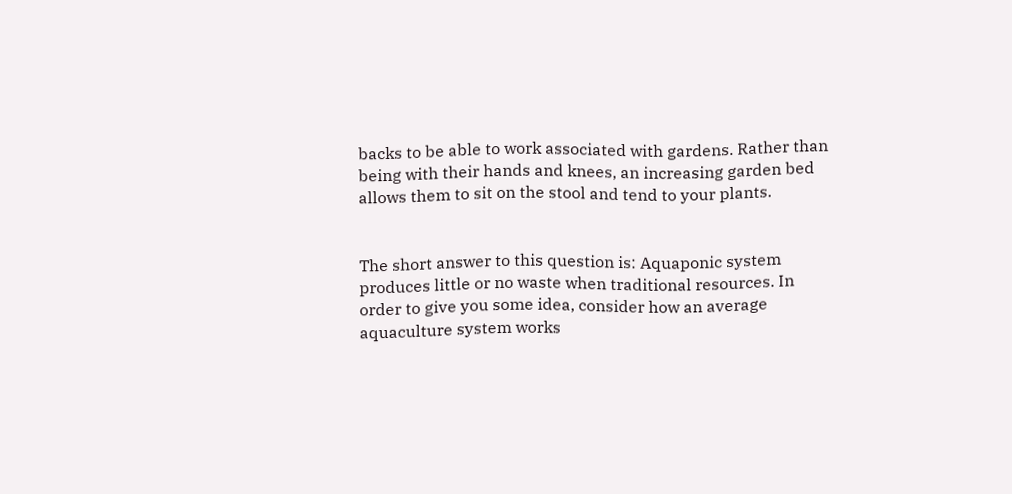backs to be able to work associated with gardens. Rather than being with their hands and knees, an increasing garden bed allows them to sit on the stool and tend to your plants.


The short answer to this question is: Aquaponic system produces little or no waste when traditional resources. In order to give you some idea, consider how an average aquaculture system works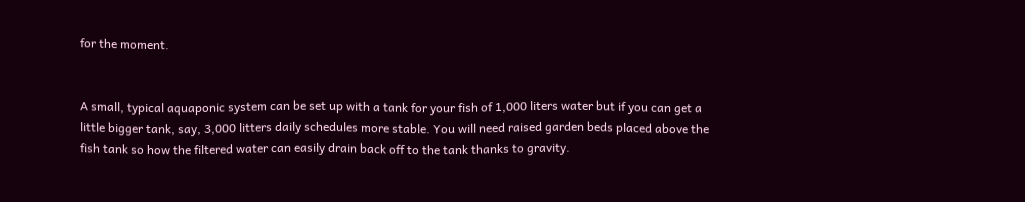for the moment.


A small, typical aquaponic system can be set up with a tank for your fish of 1,000 liters water but if you can get a little bigger tank, say, 3,000 litters daily schedules more stable. You will need raised garden beds placed above the fish tank so how the filtered water can easily drain back off to the tank thanks to gravity.